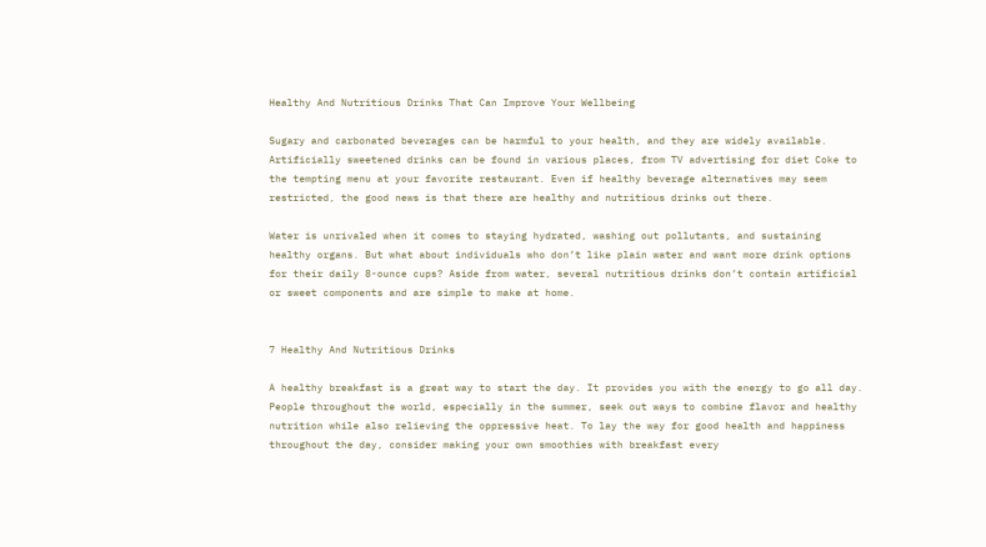Healthy And Nutritious Drinks That Can Improve Your Wellbeing

Sugary and carbonated beverages can be harmful to your health, and they are widely available. Artificially sweetened drinks can be found in various places, from TV advertising for diet Coke to the tempting menu at your favorite restaurant. Even if healthy beverage alternatives may seem restricted, the good news is that there are healthy and nutritious drinks out there.

Water is unrivaled when it comes to staying hydrated, washing out pollutants, and sustaining healthy organs. But what about individuals who don’t like plain water and want more drink options for their daily 8-ounce cups? Aside from water, several nutritious drinks don’t contain artificial or sweet components and are simple to make at home.


7 Healthy And Nutritious Drinks

A healthy breakfast is a great way to start the day. It provides you with the energy to go all day. People throughout the world, especially in the summer, seek out ways to combine flavor and healthy nutrition while also relieving the oppressive heat. To lay the way for good health and happiness throughout the day, consider making your own smoothies with breakfast every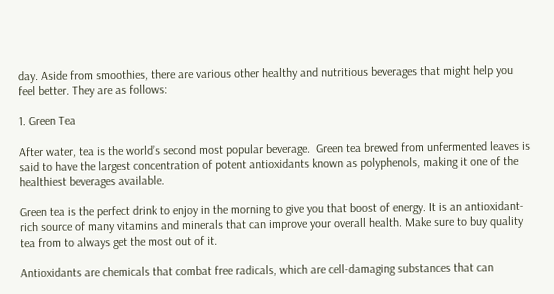day. Aside from smoothies, there are various other healthy and nutritious beverages that might help you feel better. They are as follows:

1. Green Tea

After water, tea is the world’s second most popular beverage.  Green tea brewed from unfermented leaves is said to have the largest concentration of potent antioxidants known as polyphenols, making it one of the healthiest beverages available.

Green tea is the perfect drink to enjoy in the morning to give you that boost of energy. It is an antioxidant-rich source of many vitamins and minerals that can improve your overall health. Make sure to buy quality tea from to always get the most out of it.

Antioxidants are chemicals that combat free radicals, which are cell-damaging substances that can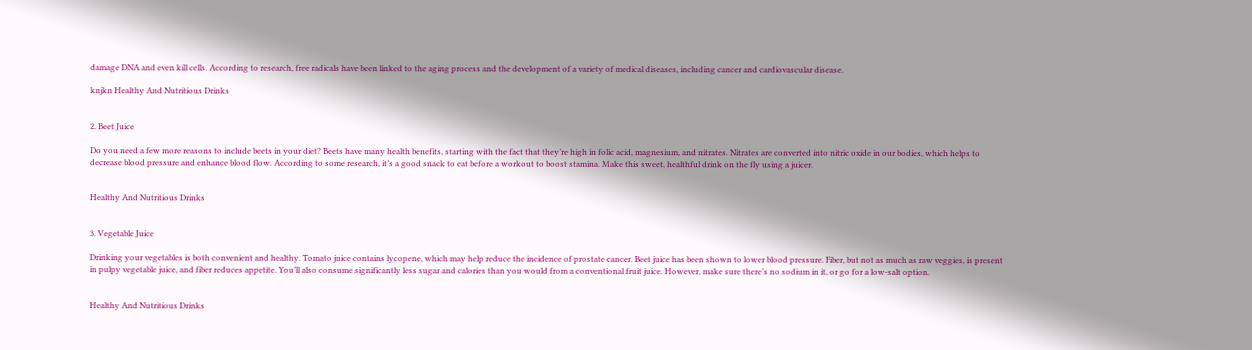damage DNA and even kill cells. According to research, free radicals have been linked to the aging process and the development of a variety of medical diseases, including cancer and cardiovascular disease.

knjkn Healthy And Nutritious Drinks


2. Beet Juice

Do you need a few more reasons to include beets in your diet? Beets have many health benefits, starting with the fact that they’re high in folic acid, magnesium, and nitrates. Nitrates are converted into nitric oxide in our bodies, which helps to decrease blood pressure and enhance blood flow. According to some research, it’s a good snack to eat before a workout to boost stamina. Make this sweet, healthful drink on the fly using a juicer.


Healthy And Nutritious Drinks


3. Vegetable Juice

Drinking your vegetables is both convenient and healthy. Tomato juice contains lycopene, which may help reduce the incidence of prostate cancer. Beet juice has been shown to lower blood pressure. Fiber, but not as much as raw veggies, is present in pulpy vegetable juice, and fiber reduces appetite. You’ll also consume significantly less sugar and calories than you would from a conventional fruit juice. However, make sure there’s no sodium in it, or go for a low-salt option.


Healthy And Nutritious Drinks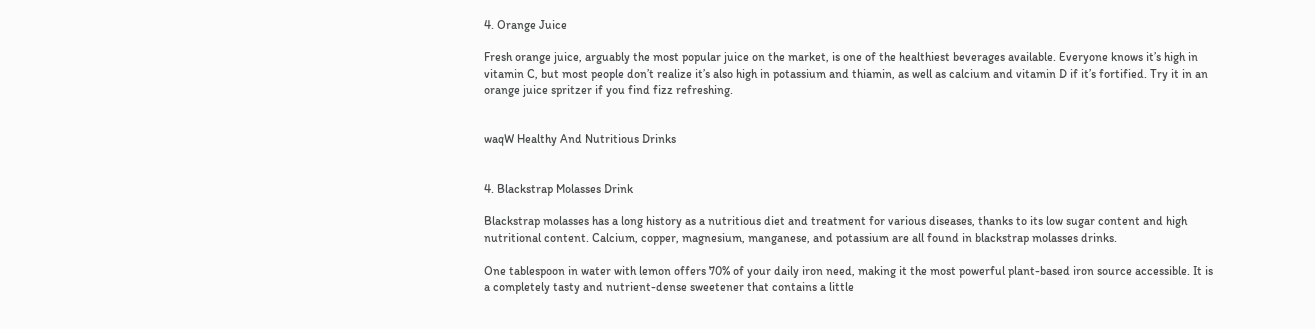4. Orange Juice

Fresh orange juice, arguably the most popular juice on the market, is one of the healthiest beverages available. Everyone knows it’s high in vitamin C, but most people don’t realize it’s also high in potassium and thiamin, as well as calcium and vitamin D if it’s fortified. Try it in an orange juice spritzer if you find fizz refreshing.


waqW Healthy And Nutritious Drinks


4. Blackstrap Molasses Drink

Blackstrap molasses has a long history as a nutritious diet and treatment for various diseases, thanks to its low sugar content and high nutritional content. Calcium, copper, magnesium, manganese, and potassium are all found in blackstrap molasses drinks.

One tablespoon in water with lemon offers 70% of your daily iron need, making it the most powerful plant-based iron source accessible. It is a completely tasty and nutrient-dense sweetener that contains a little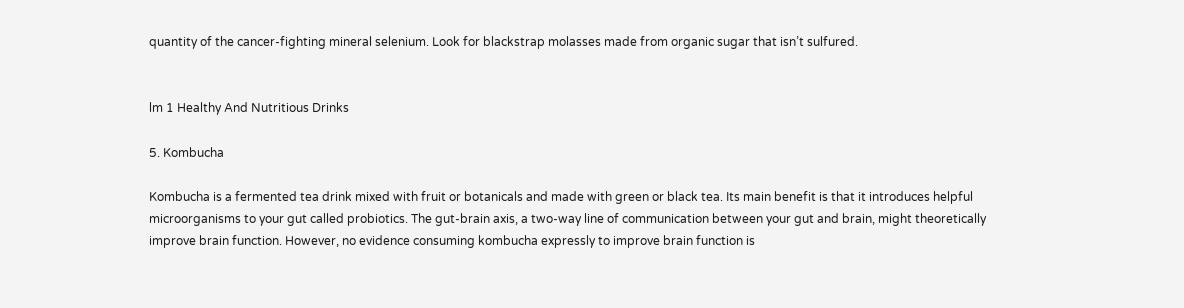quantity of the cancer-fighting mineral selenium. Look for blackstrap molasses made from organic sugar that isn’t sulfured.


lm 1 Healthy And Nutritious Drinks

5. Kombucha

Kombucha is a fermented tea drink mixed with fruit or botanicals and made with green or black tea. Its main benefit is that it introduces helpful microorganisms to your gut called probiotics. The gut-brain axis, a two-way line of communication between your gut and brain, might theoretically improve brain function. However, no evidence consuming kombucha expressly to improve brain function is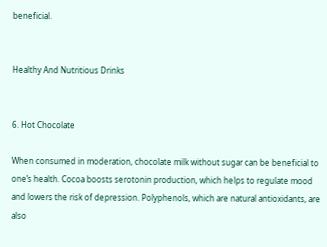beneficial.


Healthy And Nutritious Drinks


6. Hot Chocolate

When consumed in moderation, chocolate milk without sugar can be beneficial to one’s health. Cocoa boosts serotonin production, which helps to regulate mood and lowers the risk of depression. Polyphenols, which are natural antioxidants, are also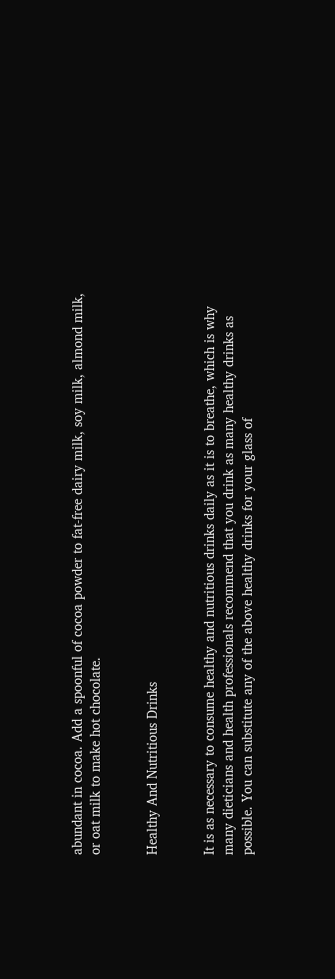abundant in cocoa. Add a spoonful of cocoa powder to fat-free dairy milk, soy milk, almond milk, or oat milk to make hot chocolate.


Healthy And Nutritious Drinks


It is as necessary to consume healthy and nutritious drinks daily as it is to breathe, which is why many dieticians and health professionals recommend that you drink as many healthy drinks as possible. You can substitute any of the above healthy drinks for your glass of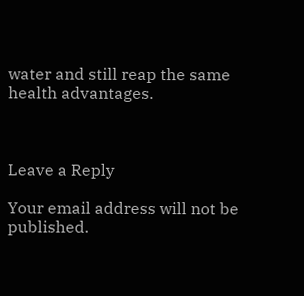water and still reap the same health advantages.



Leave a Reply

Your email address will not be published.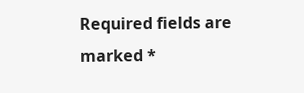Required fields are marked *